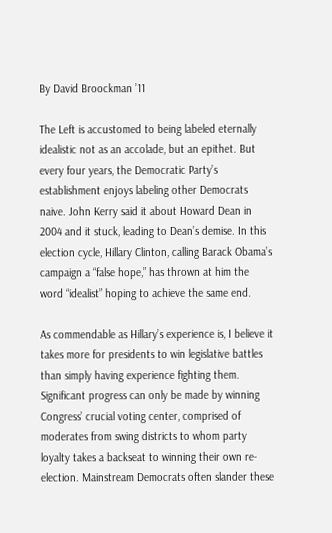By David Broockman ’11

The Left is accustomed to being labeled eternally idealistic not as an accolade, but an epithet. But every four years, the Democratic Party’s establishment enjoys labeling other Democrats naive. John Kerry said it about Howard Dean in 2004 and it stuck, leading to Dean’s demise. In this election cycle, Hillary Clinton, calling Barack Obama’s campaign a “false hope,” has thrown at him the word “idealist” hoping to achieve the same end.

As commendable as Hillary’s experience is, I believe it takes more for presidents to win legislative battles than simply having experience fighting them. Significant progress can only be made by winning Congress’ crucial voting center, comprised of moderates from swing districts to whom party loyalty takes a backseat to winning their own re-election. Mainstream Democrats often slander these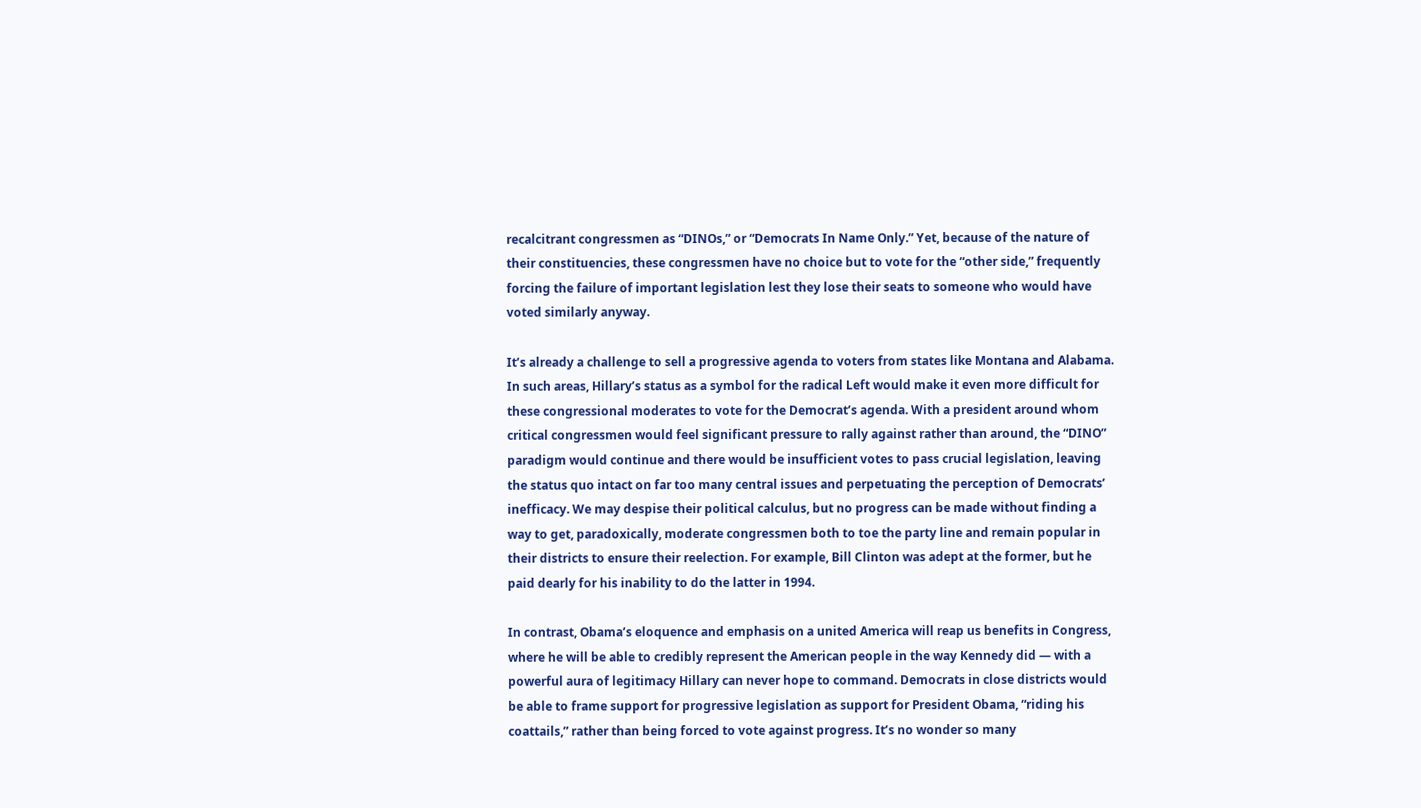recalcitrant congressmen as “DINOs,” or “Democrats In Name Only.” Yet, because of the nature of their constituencies, these congressmen have no choice but to vote for the “other side,” frequently forcing the failure of important legislation lest they lose their seats to someone who would have voted similarly anyway.

It’s already a challenge to sell a progressive agenda to voters from states like Montana and Alabama. In such areas, Hillary’s status as a symbol for the radical Left would make it even more difficult for these congressional moderates to vote for the Democrat’s agenda. With a president around whom critical congressmen would feel significant pressure to rally against rather than around, the “DINO” paradigm would continue and there would be insufficient votes to pass crucial legislation, leaving the status quo intact on far too many central issues and perpetuating the perception of Democrats’ inefficacy. We may despise their political calculus, but no progress can be made without finding a way to get, paradoxically, moderate congressmen both to toe the party line and remain popular in their districts to ensure their reelection. For example, Bill Clinton was adept at the former, but he paid dearly for his inability to do the latter in 1994.

In contrast, Obama’s eloquence and emphasis on a united America will reap us benefits in Congress, where he will be able to credibly represent the American people in the way Kennedy did — with a powerful aura of legitimacy Hillary can never hope to command. Democrats in close districts would be able to frame support for progressive legislation as support for President Obama, “riding his coattails,” rather than being forced to vote against progress. It’s no wonder so many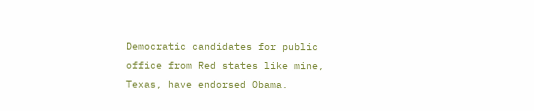Democratic candidates for public office from Red states like mine, Texas, have endorsed Obama.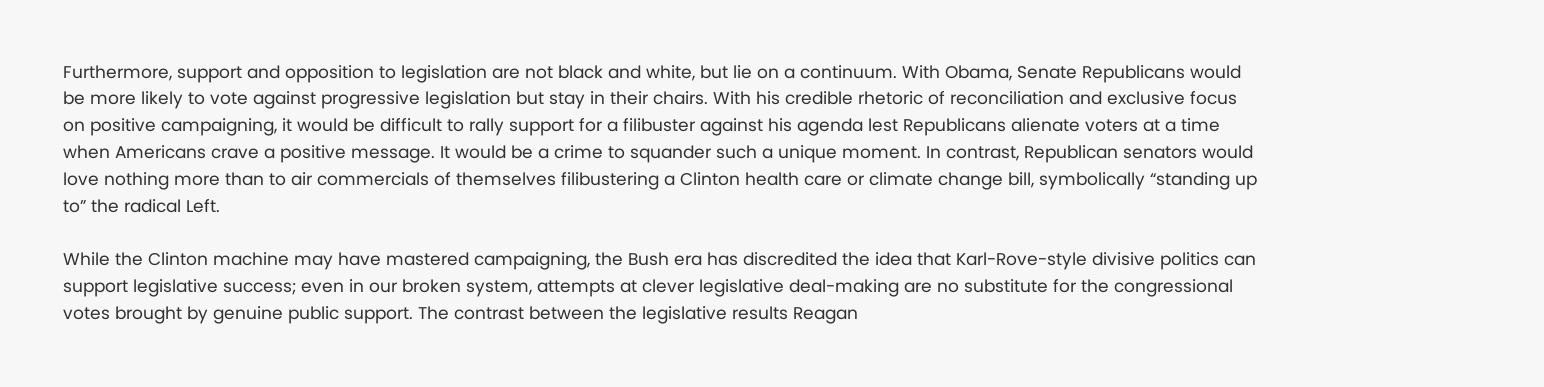Furthermore, support and opposition to legislation are not black and white, but lie on a continuum. With Obama, Senate Republicans would be more likely to vote against progressive legislation but stay in their chairs. With his credible rhetoric of reconciliation and exclusive focus on positive campaigning, it would be difficult to rally support for a filibuster against his agenda lest Republicans alienate voters at a time when Americans crave a positive message. It would be a crime to squander such a unique moment. In contrast, Republican senators would love nothing more than to air commercials of themselves filibustering a Clinton health care or climate change bill, symbolically “standing up to” the radical Left.

While the Clinton machine may have mastered campaigning, the Bush era has discredited the idea that Karl-Rove-style divisive politics can support legislative success; even in our broken system, attempts at clever legislative deal-making are no substitute for the congressional votes brought by genuine public support. The contrast between the legislative results Reagan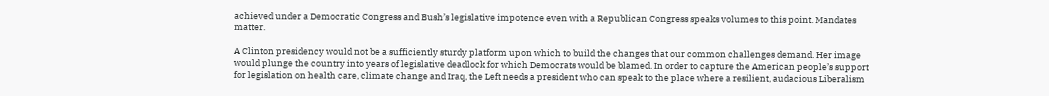achieved under a Democratic Congress and Bush’s legislative impotence even with a Republican Congress speaks volumes to this point. Mandates matter.

A Clinton presidency would not be a sufficiently sturdy platform upon which to build the changes that our common challenges demand. Her image would plunge the country into years of legislative deadlock for which Democrats would be blamed. In order to capture the American people’s support for legislation on health care, climate change and Iraq, the Left needs a president who can speak to the place where a resilient, audacious Liberalism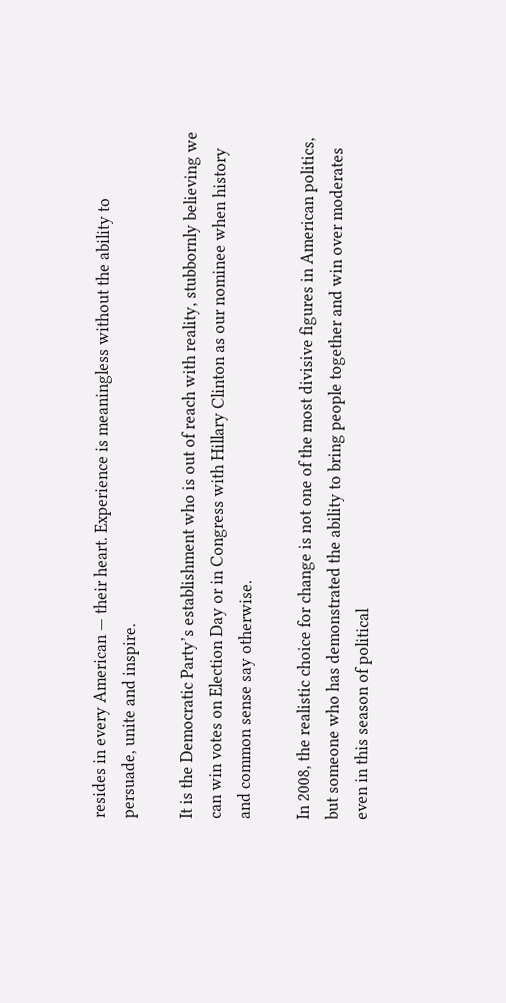resides in every American — their heart. Experience is meaningless without the ability to persuade, unite and inspire.

It is the Democratic Party’s establishment who is out of reach with reality, stubbornly believing we can win votes on Election Day or in Congress with Hillary Clinton as our nominee when history and common sense say otherwise.

In 2008, the realistic choice for change is not one of the most divisive figures in American politics, but someone who has demonstrated the ability to bring people together and win over moderates even in this season of political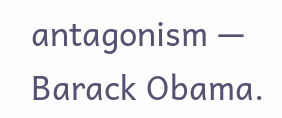antagonism — Barack Obama.